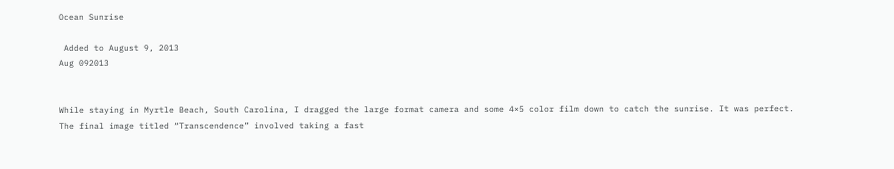Ocean Sunrise

 Added to August 9, 2013
Aug 092013


While staying in Myrtle Beach, South Carolina, I dragged the large format camera and some 4×5 color film down to catch the sunrise. It was perfect. The final image titled “Transcendence” involved taking a fast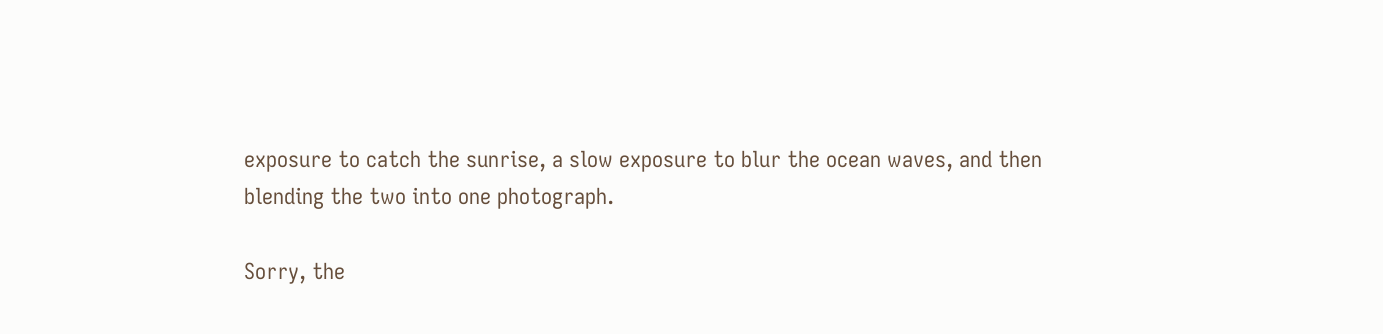exposure to catch the sunrise, a slow exposure to blur the ocean waves, and then blending the two into one photograph.

Sorry, the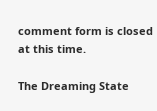comment form is closed at this time.

The Dreaming State